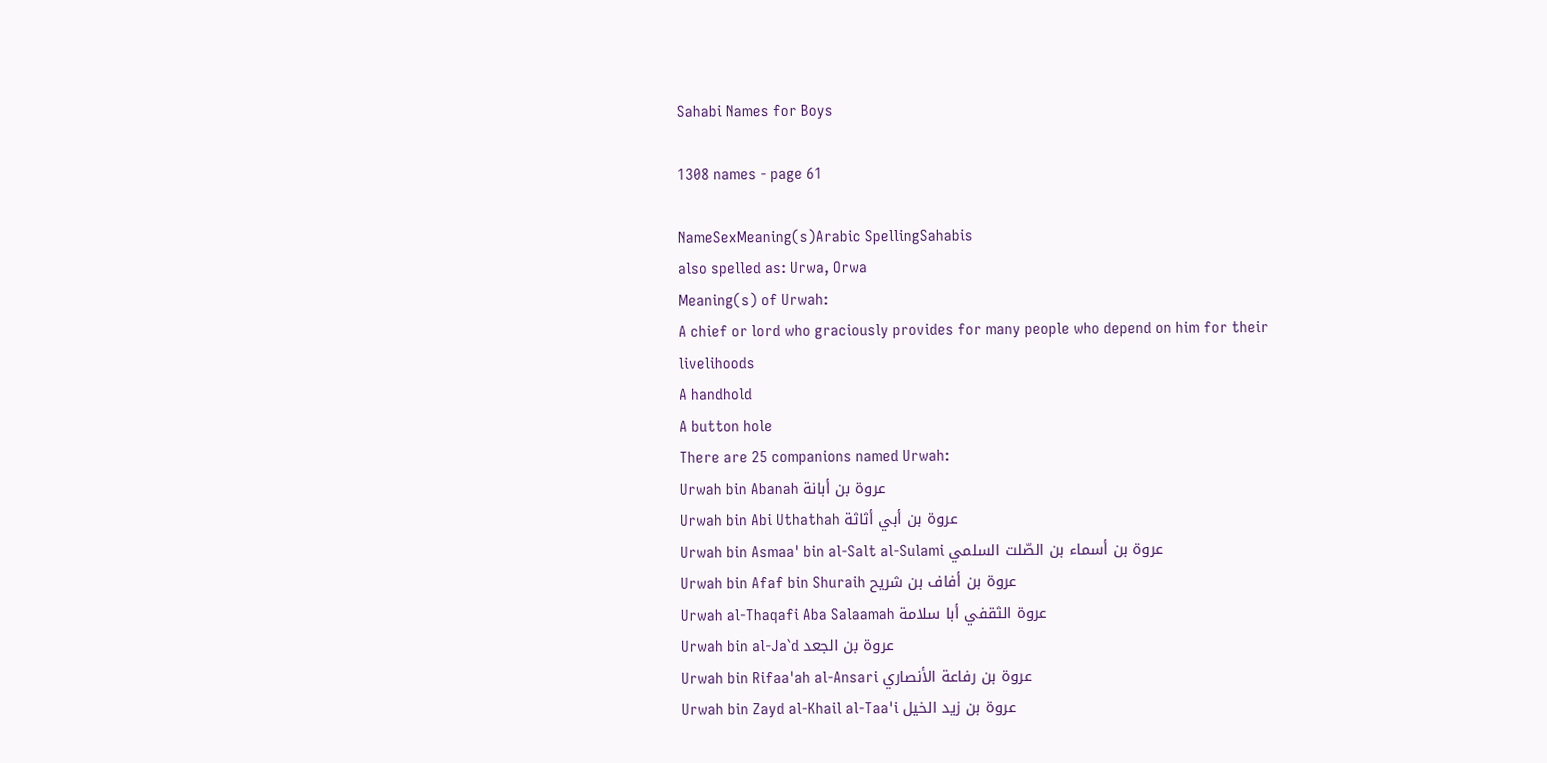Sahabi Names for Boys

1308 names - page 61

NameSexMeaning(s)Arabic SpellingSahabis
also spelled as: Urwa, Orwa
Meaning(s) of Urwah:
A chief or lord who graciously provides for many people who depend on him for their livelihoods
A handhold
A button hole
There are 25 companions named Urwah:
Urwah bin Abanah عروة بن أبانة
Urwah bin Abi Uthathah عروة بن أبي أثاثة
Urwah bin Asmaa' bin al-Salt al-Sulami عروة بن أسماء بن الصّلت السلمي
Urwah bin Afaf bin Shuraih عروة بن أفاف بن شريح
Urwah al-Thaqafi Aba Salaamah عروة الثقفي أبا سلامة
Urwah bin al-Ja`d عروة بن الجعد
Urwah bin Rifaa'ah al-Ansari عروة بن رفاعة الأنصاري
Urwah bin Zayd al-Khail al-Taa'i عروة بن زيد الخيل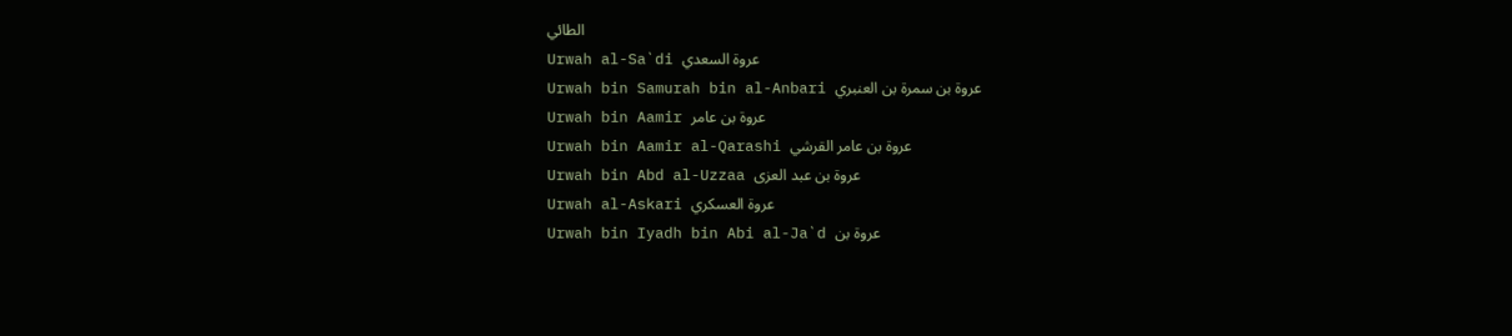الطائي
Urwah al-Sa`di عروة السعدي
Urwah bin Samurah bin al-Anbari عروة بن سمرة بن العنبري
Urwah bin Aamir عروة بن عامر
Urwah bin Aamir al-Qarashi عروة بن عامر القرشي
Urwah bin Abd al-Uzzaa عروة بن عبد العزى
Urwah al-Askari عروة العسكري
Urwah bin Iyadh bin Abi al-Ja`d عروة بن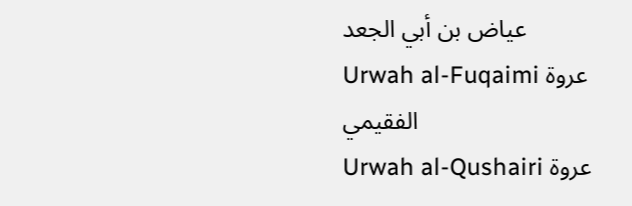عياض بن أبي الجعد
Urwah al-Fuqaimi عروة الفقيمي
Urwah al-Qushairi عروة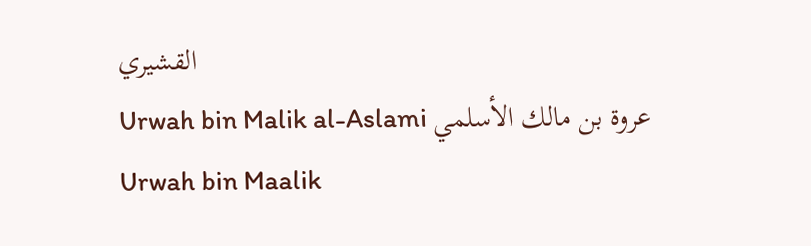القشيري
Urwah bin Malik al-Aslami عروة بن مالك الأسلمي
Urwah bin Maalik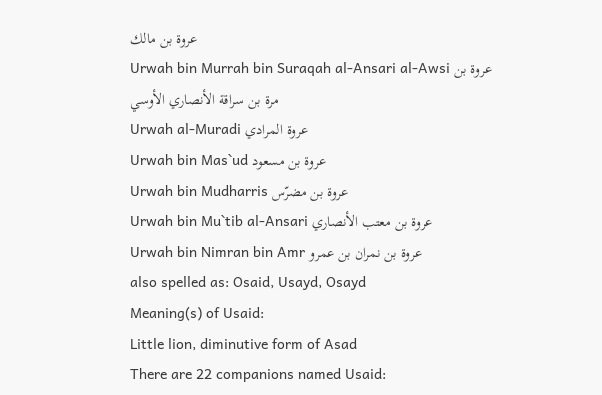عروة بن مالك
Urwah bin Murrah bin Suraqah al-Ansari al-Awsi عروة بن مرة بن سراقة الأنصاري الأوسي
Urwah al-Muradi عروة المرادي
Urwah bin Mas`ud عروة بن مسعود
Urwah bin Mudharris عروة بن مضرّس
Urwah bin Mu`tib al-Ansari عروة بن معتب الأنصاري
Urwah bin Nimran bin Amr عروة بن نمران بن عمرو
also spelled as: Osaid, Usayd, Osayd
Meaning(s) of Usaid:
Little lion, diminutive form of Asad
There are 22 companions named Usaid: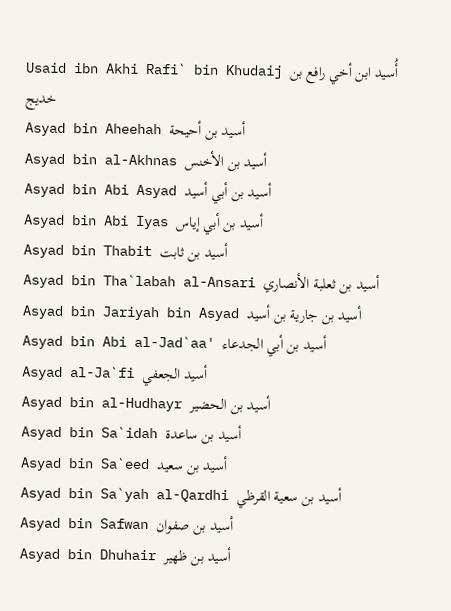Usaid ibn Akhi Rafi` bin Khudaij أُسيد ابن أخي رافع بن خديج
Asyad bin Aheehah أسيد بن أحيحة
Asyad bin al-Akhnas أسيد بن الأخنس
Asyad bin Abi Asyad أسيد بن أبي أسيد
Asyad bin Abi Iyas أسيد بن أبي إياس
Asyad bin Thabit أسيد بن ثابت
Asyad bin Tha`labah al-Ansari أسيد بن ثعلبة الأنصاري
Asyad bin Jariyah bin Asyad أسيد بن جارية بن أسيد
Asyad bin Abi al-Jad`aa' أسيد بن أبي الجدعاء
Asyad al-Ja`fi أسيد الجعفي
Asyad bin al-Hudhayr أسيد بن الحضير
Asyad bin Sa`idah أسيد بن ساعدة
Asyad bin Sa`eed أسيد بن سعيد
Asyad bin Sa`yah al-Qardhi أسيد بن سعية القرظي
Asyad bin Safwan أسيد بن صفوان
Asyad bin Dhuhair أسيد بن ظهير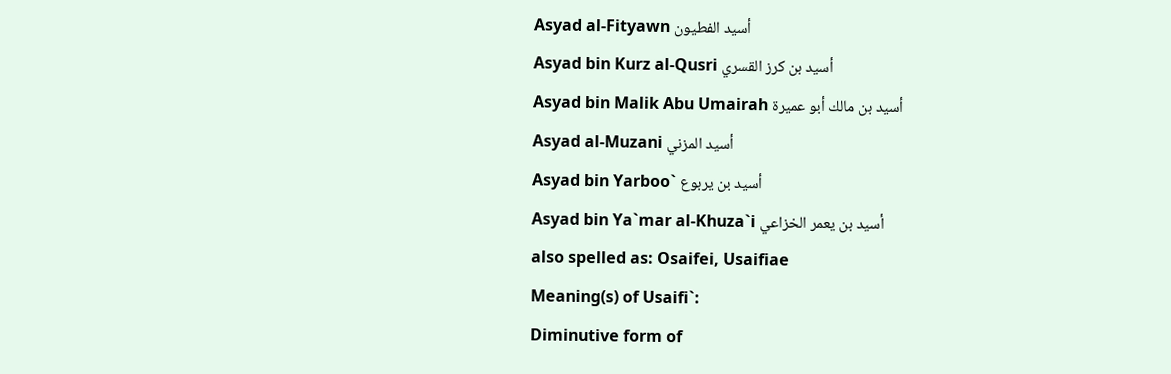Asyad al-Fityawn أسيد الفطيون
Asyad bin Kurz al-Qusri أسيد بن كرز القسري
Asyad bin Malik Abu Umairah أسيد بن مالك أبو عميرة
Asyad al-Muzani أسيد المزني
Asyad bin Yarboo` أسيد بن يربوع
Asyad bin Ya`mar al-Khuza`i أسيد بن يعمر الخزاعي
also spelled as: Osaifei, Usaifiae
Meaning(s) of Usaifi`:
Diminutive form of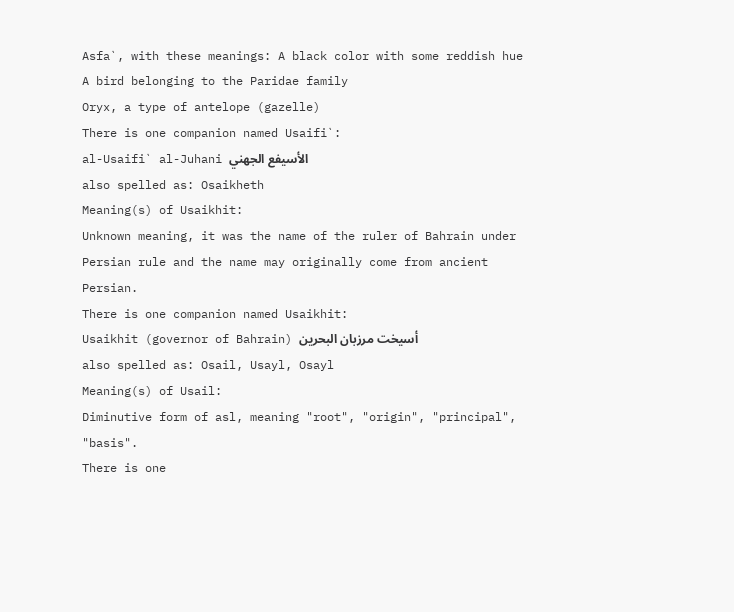Asfa`, with these meanings: A black color with some reddish hue
A bird belonging to the Paridae family
Oryx, a type of antelope (gazelle)
There is one companion named Usaifi`:
al-Usaifi` al-Juhani الأسيفع الجهني
also spelled as: Osaikheth
Meaning(s) of Usaikhit:
Unknown meaning, it was the name of the ruler of Bahrain under Persian rule and the name may originally come from ancient Persian.
There is one companion named Usaikhit:
Usaikhit (governor of Bahrain) أسيخت مرزبان البحرين
also spelled as: Osail, Usayl, Osayl
Meaning(s) of Usail:
Diminutive form of asl, meaning "root", "origin", "principal", "basis".
There is one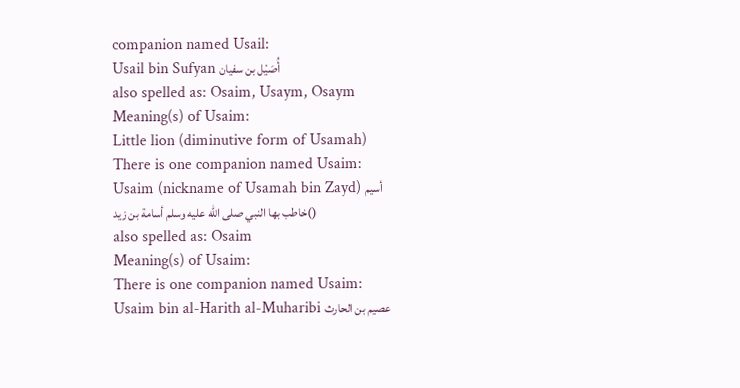companion named Usail:
Usail bin Sufyan أُصَيْل بن سفيان
also spelled as: Osaim, Usaym, Osaym
Meaning(s) of Usaim:
Little lion (diminutive form of Usamah)
There is one companion named Usaim:
Usaim (nickname of Usamah bin Zayd) أسيم )خاطب بها النبي صلى الله عليه وسلم أسامة بن زيد)
also spelled as: Osaim
Meaning(s) of Usaim:
There is one companion named Usaim:
Usaim bin al-Harith al-Muharibi عصيم بن الحارث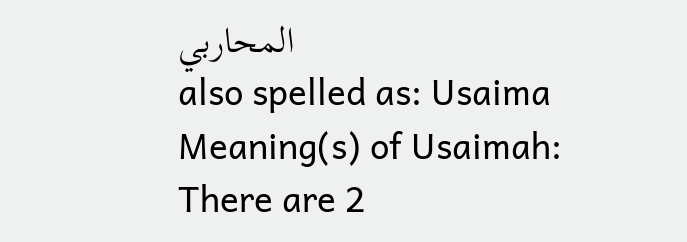المحاربي
also spelled as: Usaima
Meaning(s) of Usaimah:
There are 2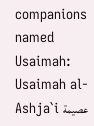companions named Usaimah:
Usaimah al-Ashja`i عصيمة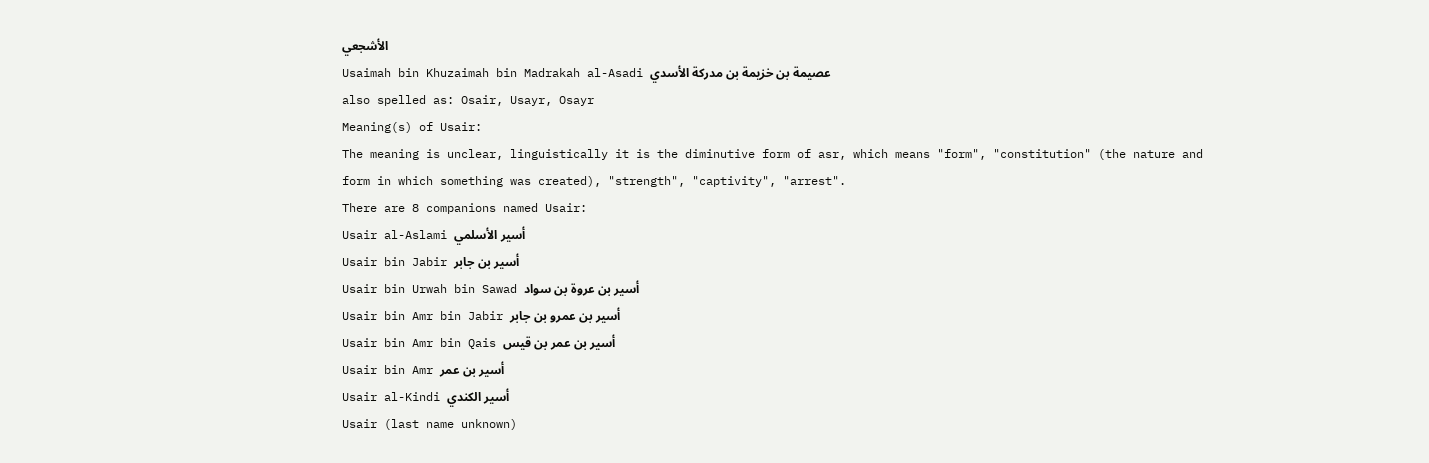الأشجعي
Usaimah bin Khuzaimah bin Madrakah al-Asadi عصيمة بن خزيمة بن مدركة الأسدي
also spelled as: Osair, Usayr, Osayr
Meaning(s) of Usair:
The meaning is unclear, linguistically it is the diminutive form of asr, which means "form", "constitution" (the nature and form in which something was created), "strength", "captivity", "arrest".
There are 8 companions named Usair:
Usair al-Aslami أسير الأسلمي
Usair bin Jabir أسير بن جابر
Usair bin Urwah bin Sawad أسير بن عروة بن سواد
Usair bin Amr bin Jabir أسير بن عمرو بن جابر
Usair bin Amr bin Qais أسير بن عمر بن قيس
Usair bin Amr أسير بن عمر
Usair al-Kindi أسير الكندي
Usair (last name unknown)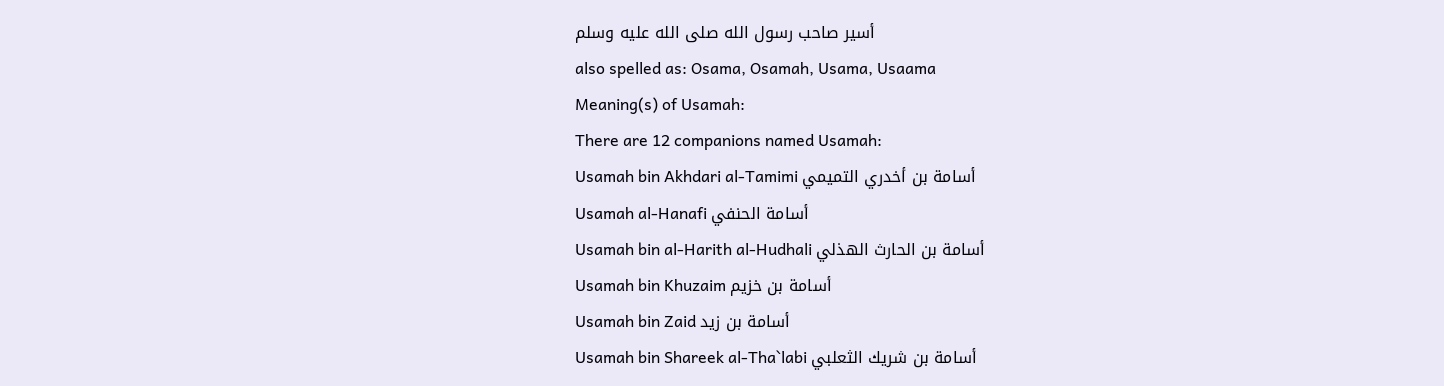أسير صاحب رسول الله صلى الله عليه وسلم
also spelled as: Osama, Osamah, Usama, Usaama
Meaning(s) of Usamah:
There are 12 companions named Usamah:
Usamah bin Akhdari al-Tamimi أسامة بن أخدري التميمي
Usamah al-Hanafi أسامة الحنفي
Usamah bin al-Harith al-Hudhali أسامة بن الحارث الهذلي
Usamah bin Khuzaim أسامة بن خزيم
Usamah bin Zaid أسامة بن زيد
Usamah bin Shareek al-Tha`labi أسامة بن شريك الثعلبي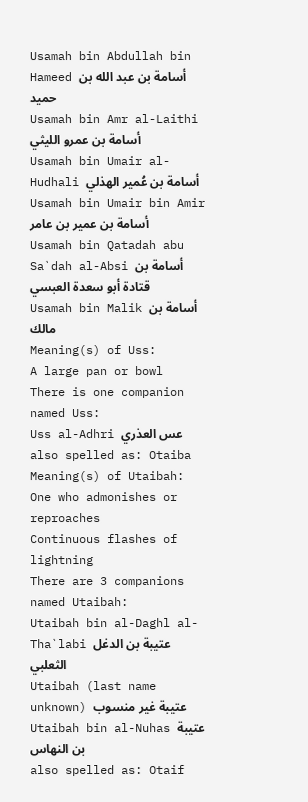Usamah bin Abdullah bin Hameed أسامة بن عبد الله بن حميد
Usamah bin Amr al-Laithi أسامة بن عمرو الليثي
Usamah bin Umair al-Hudhali أسامة بن عُمير الهذلي
Usamah bin Umair bin Amir أسامة بن عمير بن عامر
Usamah bin Qatadah abu Sa`dah al-Absi أسامة بن قتادة أبو سعدة العبسي
Usamah bin Malik أسامة بن مالك
Meaning(s) of Uss:
A large pan or bowl
There is one companion named Uss:
Uss al-Adhri عس العذري
also spelled as: Otaiba
Meaning(s) of Utaibah:
One who admonishes or reproaches
Continuous flashes of lightning
There are 3 companions named Utaibah:
Utaibah bin al-Daghl al-Tha`labi عتيبة بن الدغل الثعلبي
Utaibah (last name unknown) عتيبة غير منسوب
Utaibah bin al-Nuhas عتيبة بن النهاس
also spelled as: Otaif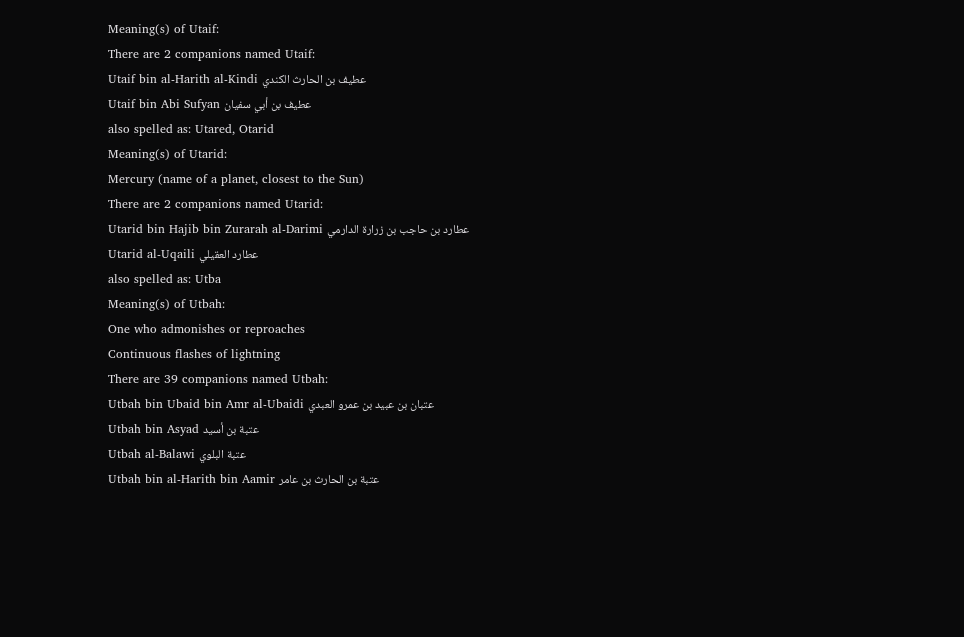Meaning(s) of Utaif:
There are 2 companions named Utaif:
Utaif bin al-Harith al-Kindi عطيف بن الحارث الكندي
Utaif bin Abi Sufyan عطيف بن أبي سفيان
also spelled as: Utared, Otarid
Meaning(s) of Utarid:
Mercury (name of a planet, closest to the Sun)
There are 2 companions named Utarid:
Utarid bin Hajib bin Zurarah al-Darimi عطارد بن حاجب بن زرارة الدارمي
Utarid al-Uqaili عطارد العقيلي
also spelled as: Utba
Meaning(s) of Utbah:
One who admonishes or reproaches
Continuous flashes of lightning
There are 39 companions named Utbah:
Utbah bin Ubaid bin Amr al-Ubaidi عتبان بن عبيد بن عمرو العبدي
Utbah bin Asyad عتبة بن أسيد
Utbah al-Balawi عتبة البلوي
Utbah bin al-Harith bin Aamir عتبة بن الحارث بن عامر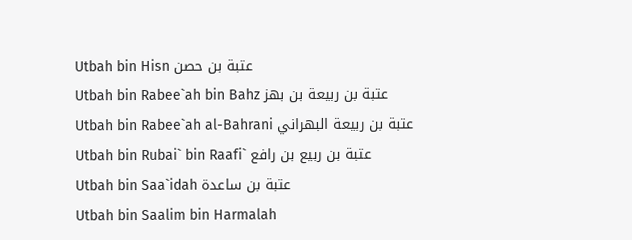Utbah bin Hisn عتبة بن حصن
Utbah bin Rabee`ah bin Bahz عتبة بن ربيعة بن بهز
Utbah bin Rabee`ah al-Bahrani عتبة بن ربيعة البهراني
Utbah bin Rubai` bin Raafi` عتبة بن ربيع بن رافع
Utbah bin Saa`idah عتبة بن ساعدة
Utbah bin Saalim bin Harmalah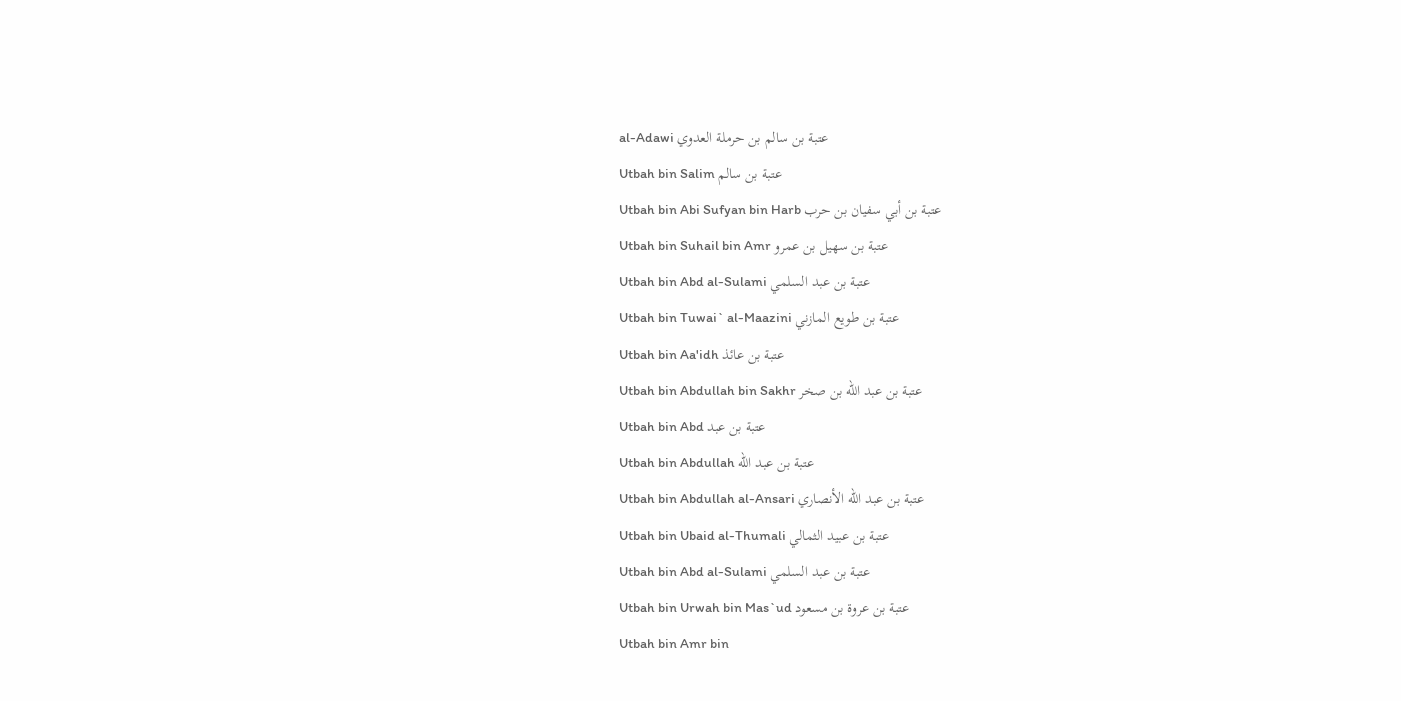al-Adawi عتبة بن سالم بن حرملة العدوي
Utbah bin Salim عتبة بن سالم
Utbah bin Abi Sufyan bin Harb عتبة بن أبي سفيان بن حرب
Utbah bin Suhail bin Amr عتبة بن سهيل بن عمرو
Utbah bin Abd al-Sulami عتبة بن عبد السلمي
Utbah bin Tuwai` al-Maazini عتبة بن طويع المازني
Utbah bin Aa'idh عتبة بن عائذ
Utbah bin Abdullah bin Sakhr عتبة بن عبد الله بن صخر
Utbah bin Abd عتبة بن عبد
Utbah bin Abdullah عتبة بن عبد الله
Utbah bin Abdullah al-Ansari عتبة بن عبد الله الأنصاري
Utbah bin Ubaid al-Thumali عتبة بن عبيد الثمالي
Utbah bin Abd al-Sulami عتبة بن عبد السلمي
Utbah bin Urwah bin Mas`ud عتبة بن عروة بن مسعود
Utbah bin Amr bin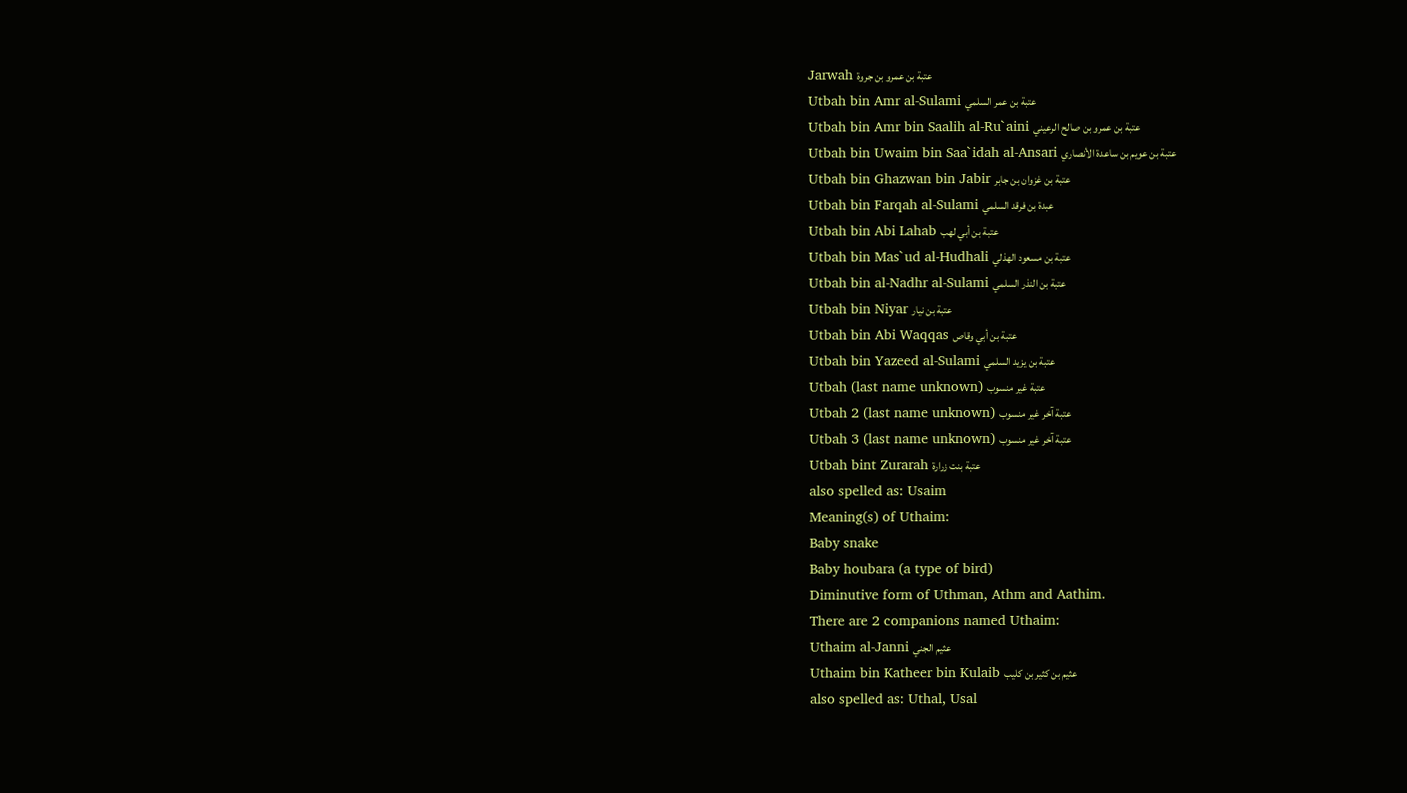Jarwah عتبة بن عمرو بن جروة
Utbah bin Amr al-Sulami عتبة بن عمر السلمي
Utbah bin Amr bin Saalih al-Ru`aini عتبة بن عمرو بن صالح الرعيني
Utbah bin Uwaim bin Saa`idah al-Ansari عتبة بن عويم بن ساعدة الأنصاري
Utbah bin Ghazwan bin Jabir عتبة بن غزوان بن جابر
Utbah bin Farqah al-Sulami عبدة بن فرقد السلمي
Utbah bin Abi Lahab عتبة بن أبي لهب
Utbah bin Mas`ud al-Hudhali عتبة بن مسعود الهذلي
Utbah bin al-Nadhr al-Sulami عتبة بن النذر السلمي
Utbah bin Niyar عتبة بن نيار
Utbah bin Abi Waqqas عتبة بن أبي وقاص
Utbah bin Yazeed al-Sulami عتبة بن يزيد السلمي
Utbah (last name unknown) عتبة غير منسوب
Utbah 2 (last name unknown) عتبة آخر غير منسوب
Utbah 3 (last name unknown) عتبة آخر غير منسوب
Utbah bint Zurarah عتبة بنت زرارة
also spelled as: Usaim
Meaning(s) of Uthaim:
Baby snake
Baby houbara (a type of bird)
Diminutive form of Uthman, Athm and Aathim.
There are 2 companions named Uthaim:
Uthaim al-Janni عثيم الجني
Uthaim bin Katheer bin Kulaib عثيم بن كثير بن كليب
also spelled as: Uthal, Usal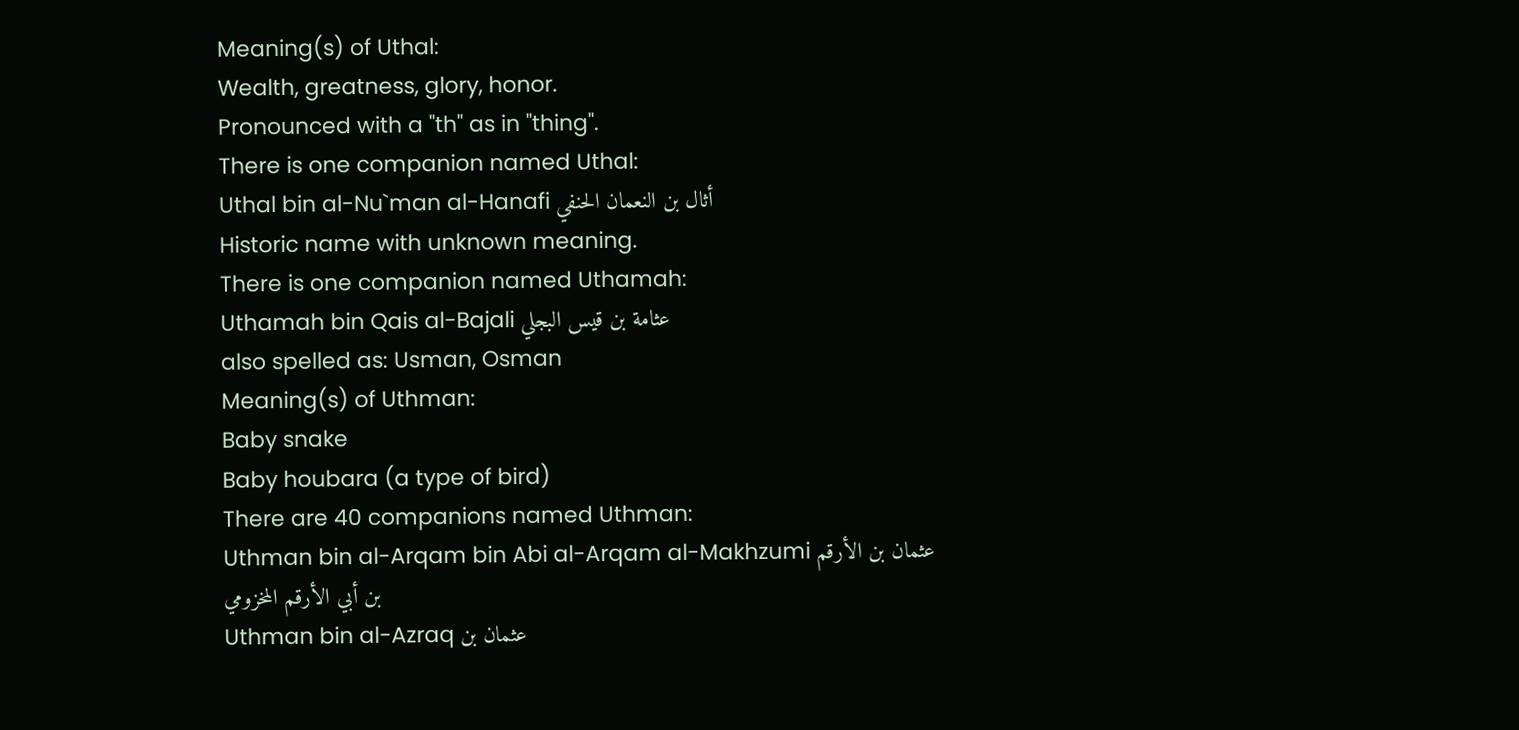Meaning(s) of Uthal:
Wealth, greatness, glory, honor.
Pronounced with a "th" as in "thing".
There is one companion named Uthal:
Uthal bin al-Nu`man al-Hanafi أثال بن النعمان الحنفي
Historic name with unknown meaning.
There is one companion named Uthamah:
Uthamah bin Qais al-Bajali عثامة بن قيس البجلي
also spelled as: Usman, Osman
Meaning(s) of Uthman:
Baby snake
Baby houbara (a type of bird)
There are 40 companions named Uthman:
Uthman bin al-Arqam bin Abi al-Arqam al-Makhzumi عثمان بن الأرقم بن أبي الأرقم المخزومي
Uthman bin al-Azraq عثمان بن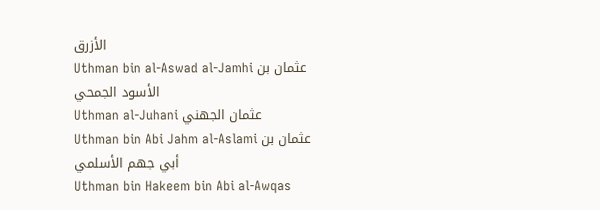الأزرق
Uthman bin al-Aswad al-Jamhi عثمان بن الأسود الجمحي
Uthman al-Juhani عثمان الجهني
Uthman bin Abi Jahm al-Aslami عثمان بن أبي جهم الأسلمي
Uthman bin Hakeem bin Abi al-Awqas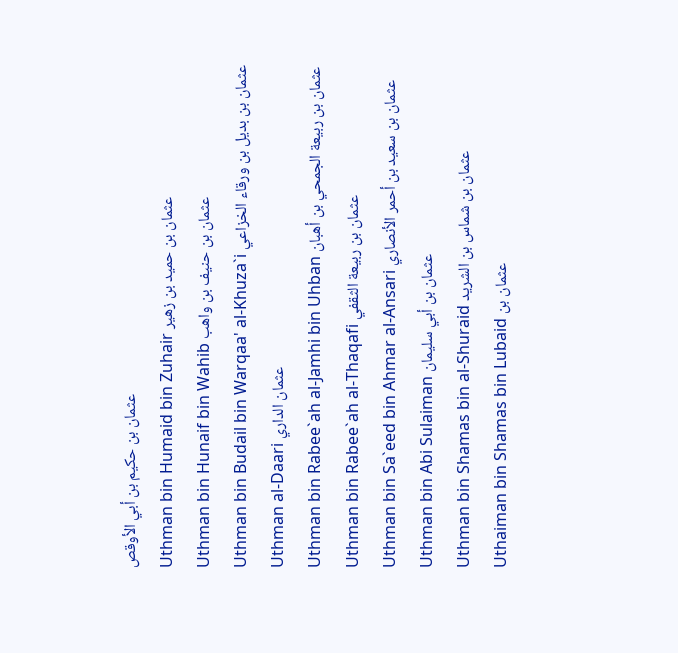عثمان بن حكيم بن أبي الأوقص
Uthman bin Humaid bin Zuhair عثمان بن حميد بن زهير
Uthman bin Hunaif bin Wahib عثمان بن حنيف بن واهب
Uthman bin Budail bin Warqaa' al-Khuza`i عثمان بن بديل بن ورقاء الخزاعي
Uthman al-Daari عثمان الداري
Uthman bin Rabee`ah al-Jamhi bin Uhban عثمان بن ربيعة الجمحي بن أهبان
Uthman bin Rabee`ah al-Thaqafi عثمان بن ربيعة الثقفي
Uthman bin Sa`eed bin Ahmar al-Ansari عثمان بن سعيد بن أحمر الأنصاري
Uthman bin Abi Sulaiman عثمان بن أبي سليمان
Uthman bin Shamas bin al-Shuraid عثمان بن شماس بن الشريد
Uthaiman bin Shamas bin Lubaid عثمان بن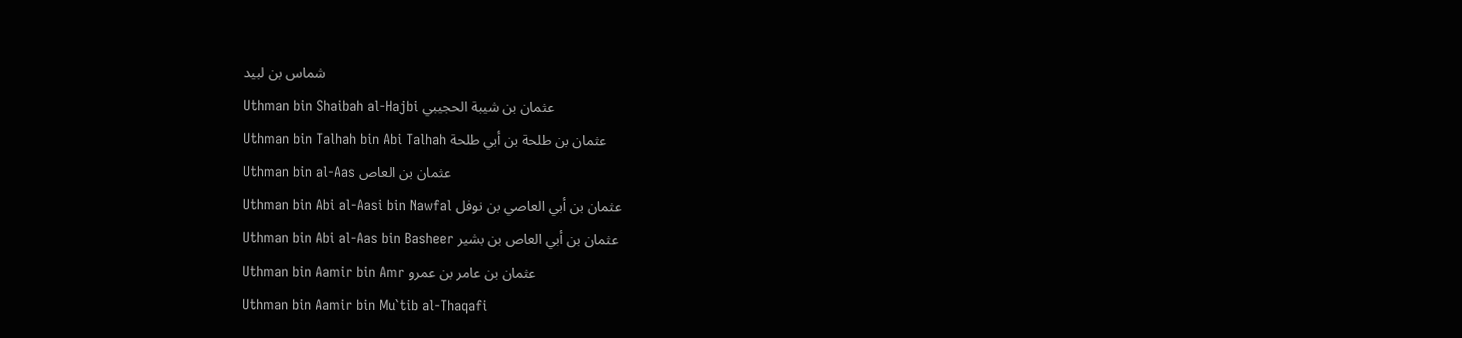شماس بن لبيد
Uthman bin Shaibah al-Hajbi عثمان بن شيبة الحجيبي
Uthman bin Talhah bin Abi Talhah عثمان بن طلحة بن أبي طلحة
Uthman bin al-Aas عثمان بن العاص
Uthman bin Abi al-Aasi bin Nawfal عثمان بن أبي العاصي بن نوفل
Uthman bin Abi al-Aas bin Basheer عثمان بن أبي العاص بن بشير
Uthman bin Aamir bin Amr عثمان بن عامر بن عمرو
Uthman bin Aamir bin Mu`tib al-Thaqafi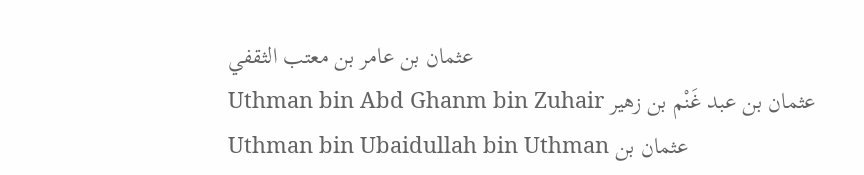عثمان بن عامر بن معتب الثقفي
Uthman bin Abd Ghanm bin Zuhair عثمان بن عبد غَنْم بن زهير
Uthman bin Ubaidullah bin Uthman عثمان بن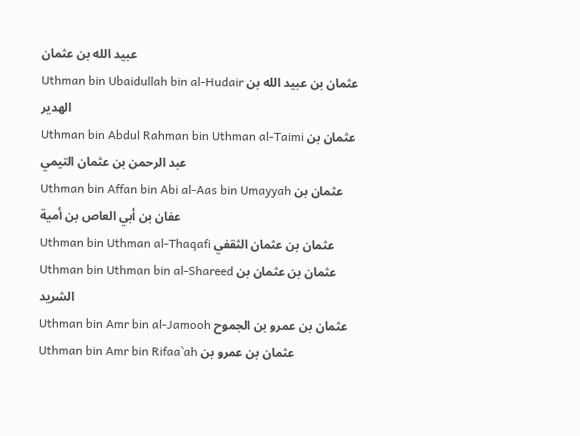عبيد الله بن عثمان
Uthman bin Ubaidullah bin al-Hudair عثمان بن عبيد الله بن الهدير
Uthman bin Abdul Rahman bin Uthman al-Taimi عثمان بن عبد الرحمن بن عثمان التيمي
Uthman bin Affan bin Abi al-Aas bin Umayyah عثمان بن عفان بن أبي العاص بن أمية
Uthman bin Uthman al-Thaqafi عثمان بن عثمان الثقفي
Uthman bin Uthman bin al-Shareed عثمان بن عثمان بن الشريد
Uthman bin Amr bin al-Jamooh عثمان بن عمرو بن الجموح
Uthman bin Amr bin Rifaa`ah عثمان بن عمرو بن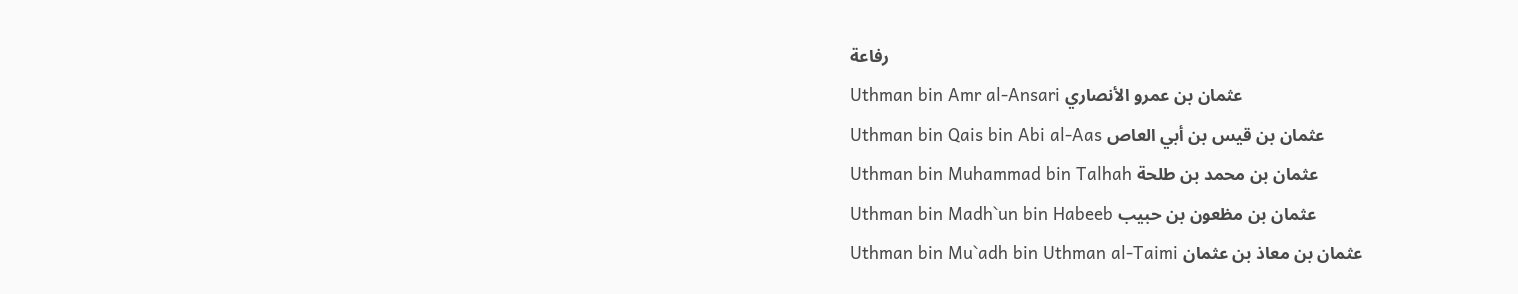رفاعة
Uthman bin Amr al-Ansari عثمان بن عمرو الأنصاري
Uthman bin Qais bin Abi al-Aas عثمان بن قيس بن أبي العاص
Uthman bin Muhammad bin Talhah عثمان بن محمد بن طلحة
Uthman bin Madh`un bin Habeeb عثمان بن مظعون بن حبيب
Uthman bin Mu`adh bin Uthman al-Taimi عثمان بن معاذ بن عثمان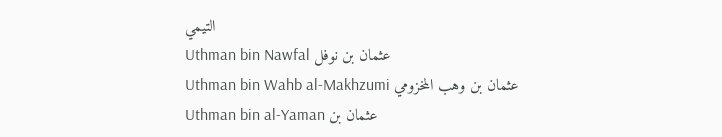التيمي
Uthman bin Nawfal عثمان بن نوفل
Uthman bin Wahb al-Makhzumi عثمان بن وهب المخزومي
Uthman bin al-Yaman عثمان بن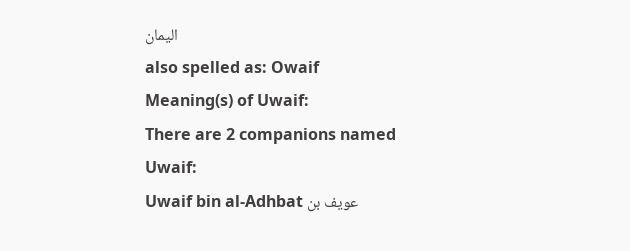اليمان
also spelled as: Owaif
Meaning(s) of Uwaif:
There are 2 companions named Uwaif:
Uwaif bin al-Adhbat عويف بن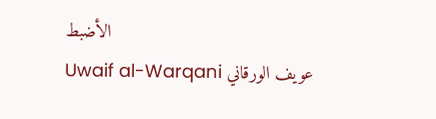الأضبط
Uwaif al-Warqani عويف الورقاني